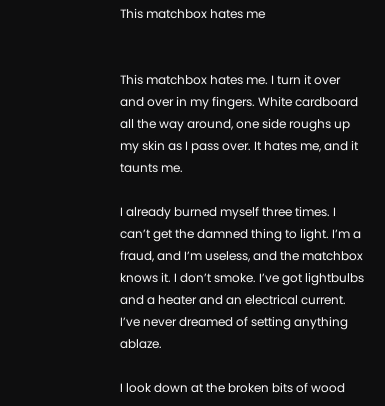This matchbox hates me


This matchbox hates me. I turn it over and over in my fingers. White cardboard all the way around, one side roughs up my skin as I pass over. It hates me, and it taunts me.

I already burned myself three times. I can’t get the damned thing to light. I’m a fraud, and I’m useless, and the matchbox knows it. I don’t smoke. I’ve got lightbulbs and a heater and an electrical current. I’ve never dreamed of setting anything ablaze.

I look down at the broken bits of wood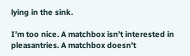lying in the sink.

I’m too nice. A matchbox isn’t interested in pleasantries. A matchbox doesn’t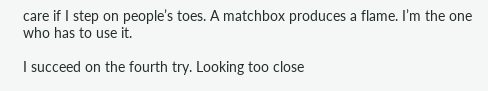care if I step on people’s toes. A matchbox produces a flame. I’m the one who has to use it.

I succeed on the fourth try. Looking too close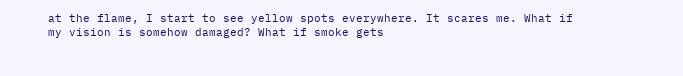at the flame, I start to see yellow spots everywhere. It scares me. What if my vision is somehow damaged? What if smoke gets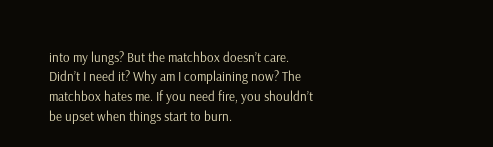into my lungs? But the matchbox doesn’t care. Didn’t I need it? Why am I complaining now? The matchbox hates me. If you need fire, you shouldn’t be upset when things start to burn.